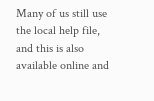Many of us still use the local help file, and this is also available online and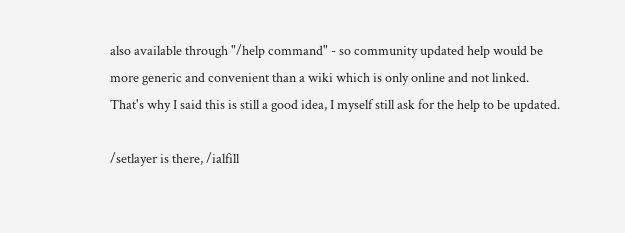also available through "/help command" - so community updated help would be more generic and convenient than a wiki which is only online and not linked.
That's why I said this is still a good idea, I myself still ask for the help to be updated.

/setlayer is there, /ialfill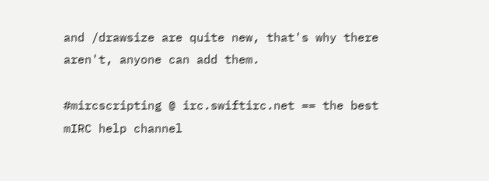and /drawsize are quite new, that's why there aren't, anyone can add them.

#mircscripting @ irc.swiftirc.net == the best mIRC help channel